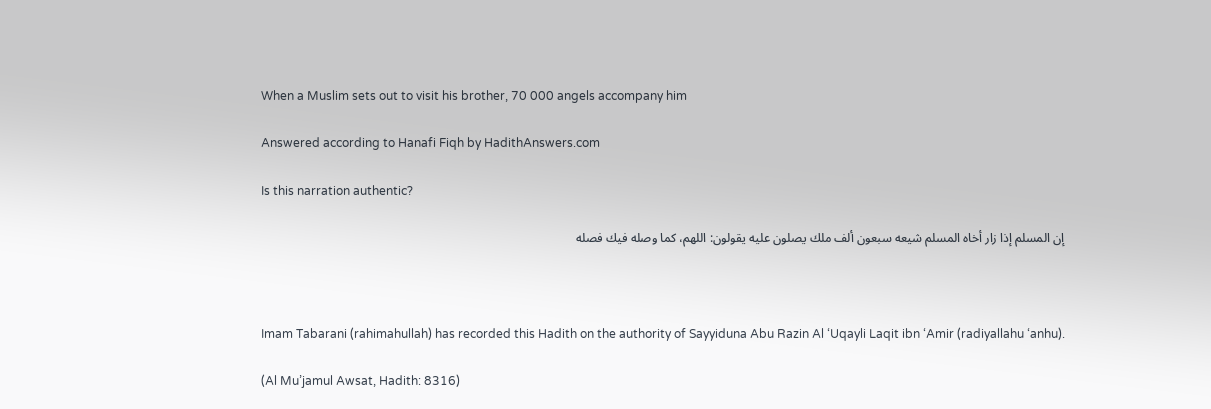When a Muslim sets out to visit his brother, 70 000 angels accompany him

Answered according to Hanafi Fiqh by HadithAnswers.com

Is this narration authentic?

إن المسلم إذا زار أخاه المسلم شيعه سبعون ألف ملك يصلون عليه يقولون: اللهم، كما وصله فيك فصله



Imam Tabarani (rahimahullah) has recorded this Hadith on the authority of Sayyiduna Abu Razin Al ‘Uqayli Laqit ibn ‘Amir (radiyallahu ‘anhu).

(Al Mu’jamul Awsat, Hadith: 8316)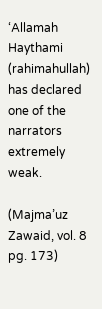‘Allamah Haythami (rahimahullah) has declared one of the narrators extremely weak.

(Majma’uz Zawaid, vol. 8 pg. 173)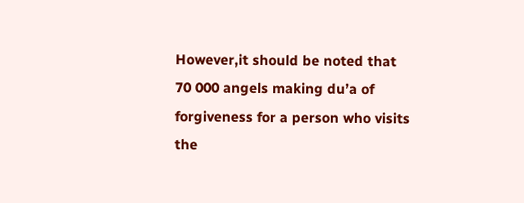However,it should be noted that 70 000 angels making du’a of forgiveness for a person who visits the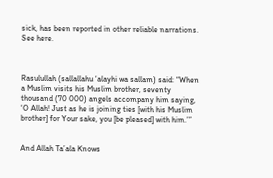sick, has been reported in other reliable narrations. See here.



Rasulullah (sallallahu ‘alayhi wa sallam) said: “When a Muslim visits his Muslim brother, seventy thousand (70 000) angels accompany him saying, ‘O Allah! Just as he is joining ties [with his Muslim brother] for Your sake, you [be pleased] with him.’”


And Allah Ta’ala Knows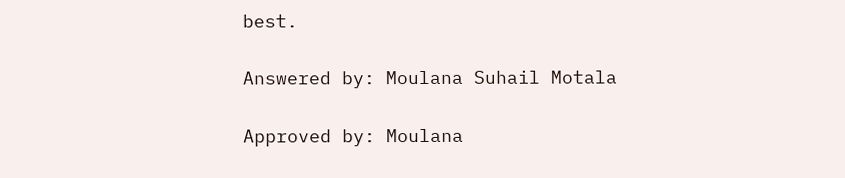best.

Answered by: Moulana Suhail Motala

Approved by: Moulana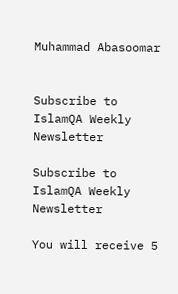Muhammad Abasoomar


Subscribe to IslamQA Weekly Newsletter

Subscribe to IslamQA Weekly Newsletter

You will receive 5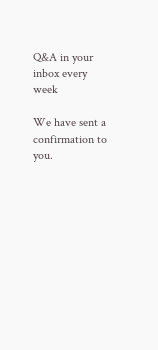Q&A in your inbox every week

We have sent a confirmation to you.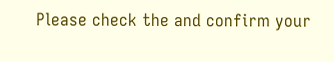Please check the and confirm your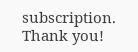subscription. Thank you!